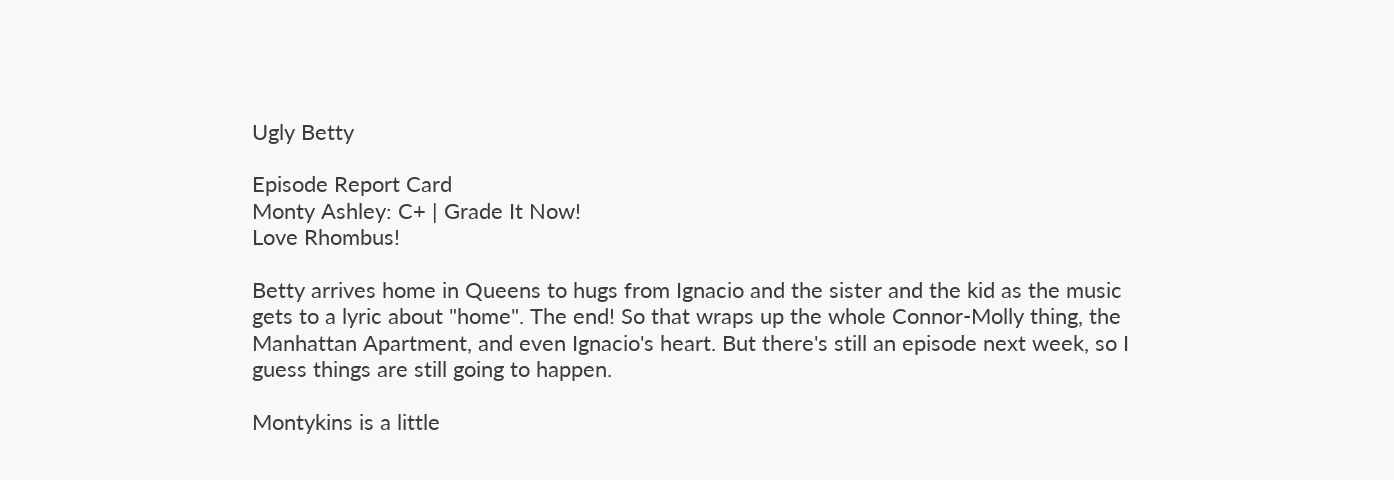Ugly Betty

Episode Report Card
Monty Ashley: C+ | Grade It Now!
Love Rhombus!

Betty arrives home in Queens to hugs from Ignacio and the sister and the kid as the music gets to a lyric about "home". The end! So that wraps up the whole Connor-Molly thing, the Manhattan Apartment, and even Ignacio's heart. But there's still an episode next week, so I guess things are still going to happen.

Montykins is a little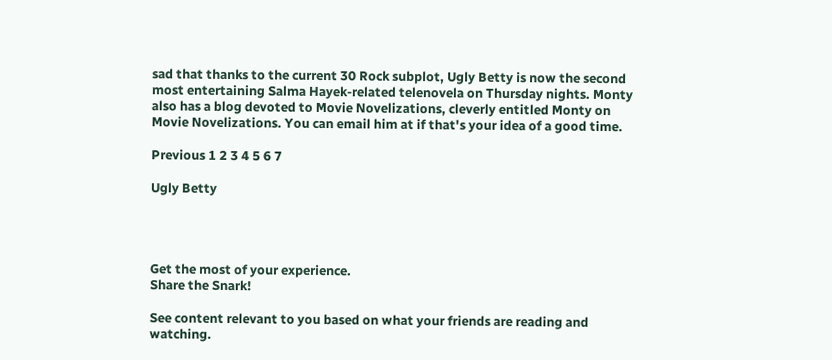sad that thanks to the current 30 Rock subplot, Ugly Betty is now the second most entertaining Salma Hayek-related telenovela on Thursday nights. Monty also has a blog devoted to Movie Novelizations, cleverly entitled Monty on Movie Novelizations. You can email him at if that's your idea of a good time.

Previous 1 2 3 4 5 6 7

Ugly Betty




Get the most of your experience.
Share the Snark!

See content relevant to you based on what your friends are reading and watching.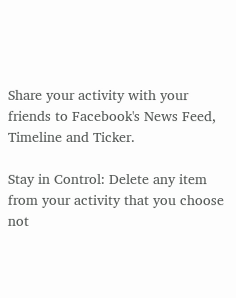Share your activity with your friends to Facebook's News Feed, Timeline and Ticker.

Stay in Control: Delete any item from your activity that you choose not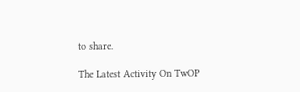to share.

The Latest Activity On TwOP